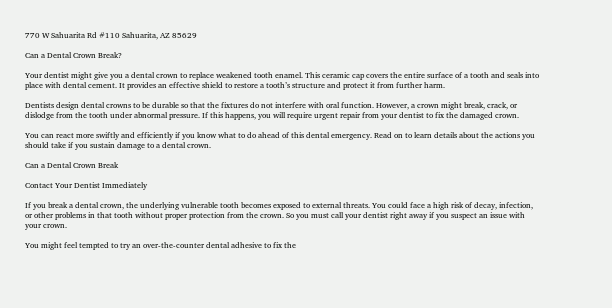770 W Sahuarita Rd #110 Sahuarita, AZ 85629

Can a Dental Crown Break?

Your dentist might give you a dental crown to replace weakened tooth enamel. This ceramic cap covers the entire surface of a tooth and seals into place with dental cement. It provides an effective shield to restore a tooth’s structure and protect it from further harm.

Dentists design dental crowns to be durable so that the fixtures do not interfere with oral function. However, a crown might break, crack, or dislodge from the tooth under abnormal pressure. If this happens, you will require urgent repair from your dentist to fix the damaged crown.

You can react more swiftly and efficiently if you know what to do ahead of this dental emergency. Read on to learn details about the actions you should take if you sustain damage to a dental crown.

Can a Dental Crown Break

Contact Your Dentist Immediately

If you break a dental crown, the underlying vulnerable tooth becomes exposed to external threats. You could face a high risk of decay, infection, or other problems in that tooth without proper protection from the crown. So you must call your dentist right away if you suspect an issue with your crown.

You might feel tempted to try an over-the-counter dental adhesive to fix the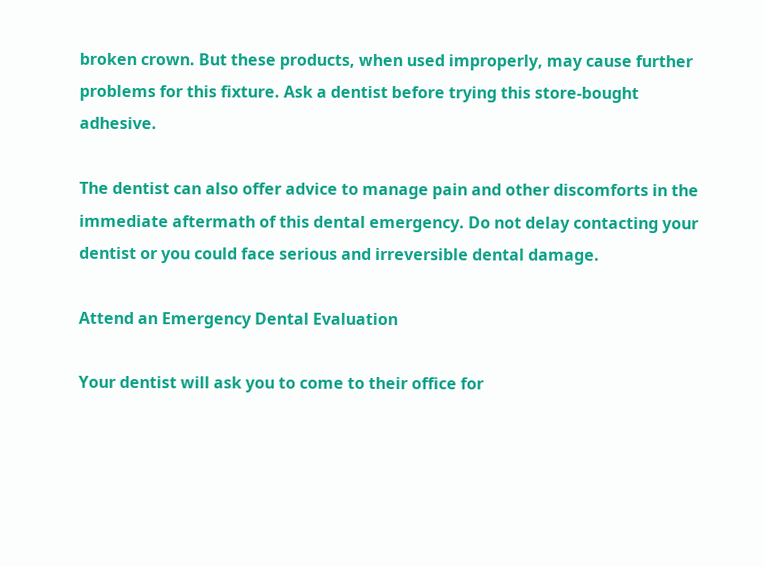broken crown. But these products, when used improperly, may cause further problems for this fixture. Ask a dentist before trying this store-bought adhesive.

The dentist can also offer advice to manage pain and other discomforts in the immediate aftermath of this dental emergency. Do not delay contacting your dentist or you could face serious and irreversible dental damage.

Attend an Emergency Dental Evaluation

Your dentist will ask you to come to their office for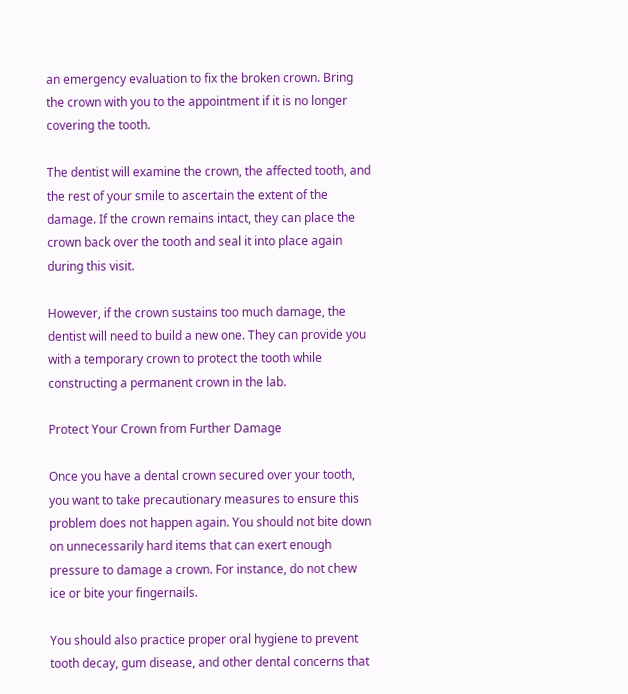an emergency evaluation to fix the broken crown. Bring the crown with you to the appointment if it is no longer covering the tooth.

The dentist will examine the crown, the affected tooth, and the rest of your smile to ascertain the extent of the damage. If the crown remains intact, they can place the crown back over the tooth and seal it into place again during this visit.

However, if the crown sustains too much damage, the dentist will need to build a new one. They can provide you with a temporary crown to protect the tooth while constructing a permanent crown in the lab.

Protect Your Crown from Further Damage

Once you have a dental crown secured over your tooth, you want to take precautionary measures to ensure this problem does not happen again. You should not bite down on unnecessarily hard items that can exert enough pressure to damage a crown. For instance, do not chew ice or bite your fingernails.

You should also practice proper oral hygiene to prevent tooth decay, gum disease, and other dental concerns that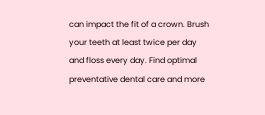can impact the fit of a crown. Brush your teeth at least twice per day and floss every day. Find optimal preventative dental care and more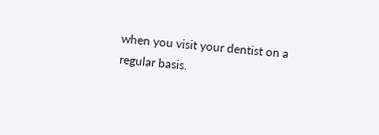when you visit your dentist on a regular basis.